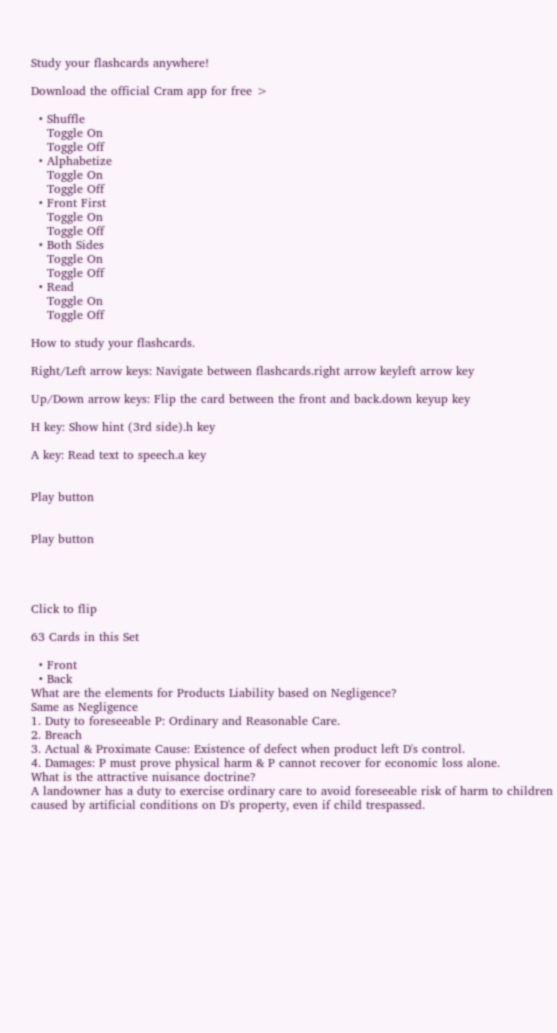Study your flashcards anywhere!

Download the official Cram app for free >

  • Shuffle
    Toggle On
    Toggle Off
  • Alphabetize
    Toggle On
    Toggle Off
  • Front First
    Toggle On
    Toggle Off
  • Both Sides
    Toggle On
    Toggle Off
  • Read
    Toggle On
    Toggle Off

How to study your flashcards.

Right/Left arrow keys: Navigate between flashcards.right arrow keyleft arrow key

Up/Down arrow keys: Flip the card between the front and back.down keyup key

H key: Show hint (3rd side).h key

A key: Read text to speech.a key


Play button


Play button




Click to flip

63 Cards in this Set

  • Front
  • Back
What are the elements for Products Liability based on Negligence?
Same as Negligence
1. Duty to foreseeable P: Ordinary and Reasonable Care.
2. Breach
3. Actual & Proximate Cause: Existence of defect when product left D's control.
4. Damages: P must prove physical harm & P cannot recover for economic loss alone.
What is the attractive nuisance doctrine?
A landowner has a duty to exercise ordinary care to avoid foreseeable risk of harm to children caused by artificial conditions on D's property, even if child trespassed.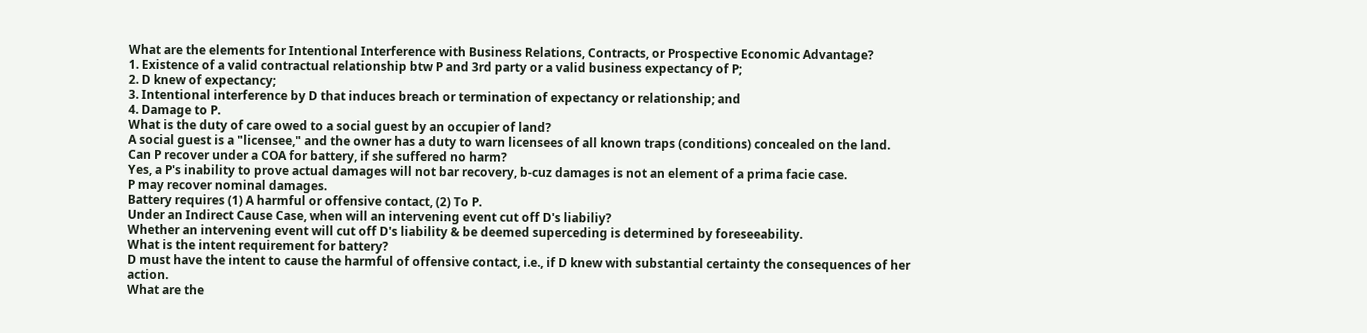What are the elements for Intentional Interference with Business Relations, Contracts, or Prospective Economic Advantage?
1. Existence of a valid contractual relationship btw P and 3rd party or a valid business expectancy of P;
2. D knew of expectancy;
3. Intentional interference by D that induces breach or termination of expectancy or relationship; and
4. Damage to P.
What is the duty of care owed to a social guest by an occupier of land?
A social guest is a "licensee," and the owner has a duty to warn licensees of all known traps (conditions) concealed on the land.
Can P recover under a COA for battery, if she suffered no harm?
Yes, a P's inability to prove actual damages will not bar recovery, b-cuz damages is not an element of a prima facie case.
P may recover nominal damages.
Battery requires (1) A harmful or offensive contact, (2) To P.
Under an Indirect Cause Case, when will an intervening event cut off D's liabiliy?
Whether an intervening event will cut off D's liability & be deemed superceding is determined by foreseeability.
What is the intent requirement for battery?
D must have the intent to cause the harmful of offensive contact, i.e., if D knew with substantial certainty the consequences of her action.
What are the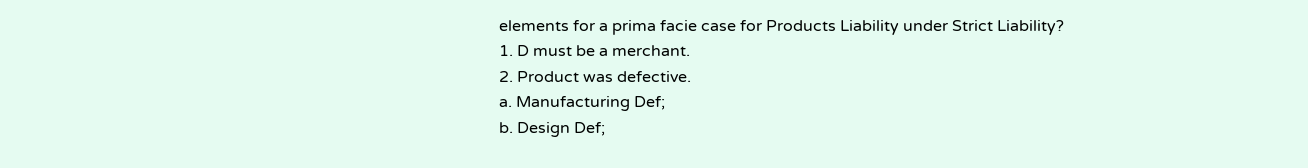elements for a prima facie case for Products Liability under Strict Liability?
1. D must be a merchant.
2. Product was defective.
a. Manufacturing Def;
b. Design Def;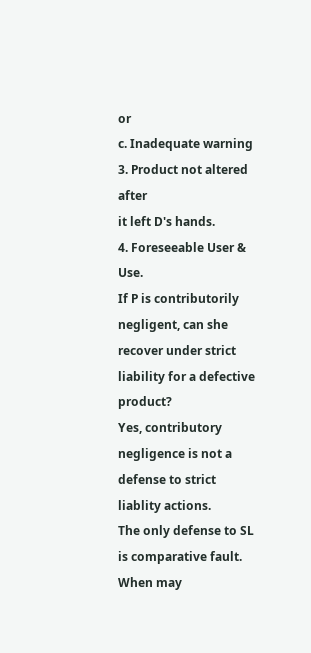or
c. Inadequate warning
3. Product not altered after
it left D's hands.
4. Foreseeable User & Use.
If P is contributorily negligent, can she recover under strict liability for a defective product?
Yes, contributory negligence is not a defense to strict liablity actions.
The only defense to SL is comparative fault.
When may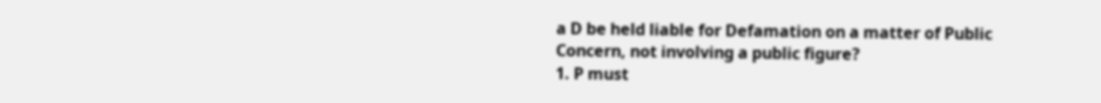a D be held liable for Defamation on a matter of Public Concern, not involving a public figure?
1. P must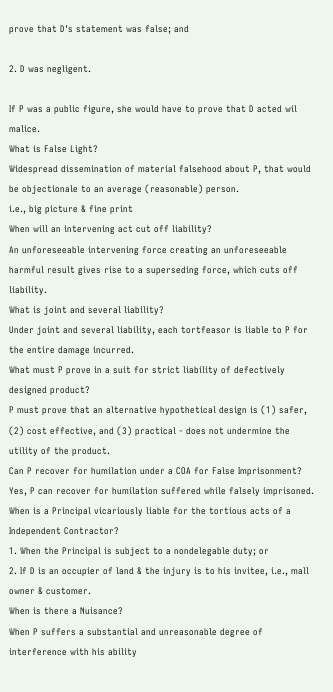prove that D's statement was false; and

2. D was negligent.

If P was a public figure, she would have to prove that D acted wil malice.
What is False Light?
Widespread dissemination of material falsehood about P, that would be objectionale to an average (reasonable) person.
i.e., big picture & fine print
When will an intervening act cut off liability?
An unforeseeable intervening force creating an unforeseeable harmful result gives rise to a superseding force, which cuts off liability.
What is joint and several liability?
Under joint and several liability, each tortfeasor is liable to P for the entire damage incurred.
What must P prove in a suit for strict liability of defectively designed product?
P must prove that an alternative hypothetical design is (1) safer, (2) cost effective, and (3) practical - does not undermine the utility of the product.
Can P recover for humilation under a COA for False Imprisonment?
Yes, P can recover for humilation suffered while falsely imprisoned.
When is a Principal vicariously liable for the tortious acts of a Independent Contractor?
1. When the Principal is subject to a nondelegable duty; or
2. If D is an occupier of land & the injury is to his invitee, i.e., mall owner & customer.
When is there a Nuisance?
When P suffers a substantial and unreasonable degree of interference with his ability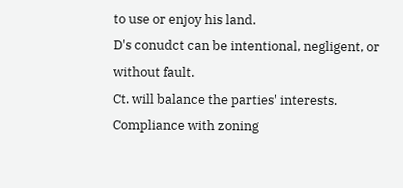to use or enjoy his land.
D's conudct can be intentional, negligent, or without fault.
Ct. will balance the parties' interests.
Compliance with zoning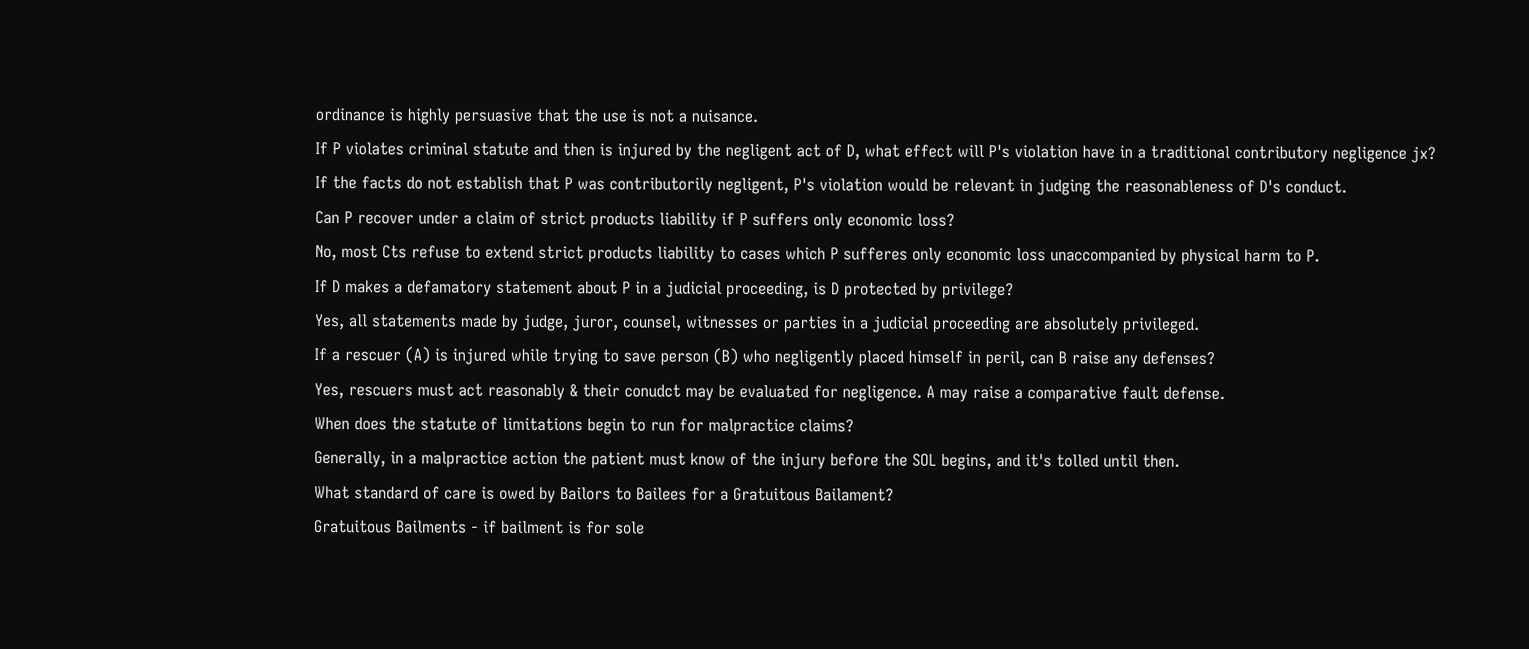ordinance is highly persuasive that the use is not a nuisance.
If P violates criminal statute and then is injured by the negligent act of D, what effect will P's violation have in a traditional contributory negligence jx?
If the facts do not establish that P was contributorily negligent, P's violation would be relevant in judging the reasonableness of D's conduct.
Can P recover under a claim of strict products liability if P suffers only economic loss?
No, most Cts refuse to extend strict products liability to cases which P sufferes only economic loss unaccompanied by physical harm to P.
If D makes a defamatory statement about P in a judicial proceeding, is D protected by privilege?
Yes, all statements made by judge, juror, counsel, witnesses or parties in a judicial proceeding are absolutely privileged.
If a rescuer (A) is injured while trying to save person (B) who negligently placed himself in peril, can B raise any defenses?
Yes, rescuers must act reasonably & their conudct may be evaluated for negligence. A may raise a comparative fault defense.
When does the statute of limitations begin to run for malpractice claims?
Generally, in a malpractice action the patient must know of the injury before the SOL begins, and it's tolled until then.
What standard of care is owed by Bailors to Bailees for a Gratuitous Bailament?
Gratuitous Bailments - if bailment is for sole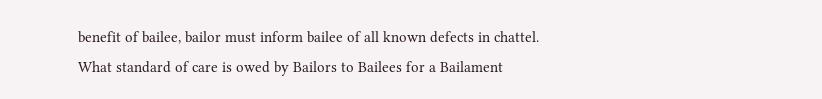benefit of bailee, bailor must inform bailee of all known defects in chattel.
What standard of care is owed by Bailors to Bailees for a Bailament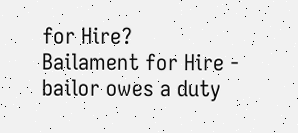for Hire?
Bailament for Hire - bailor owes a duty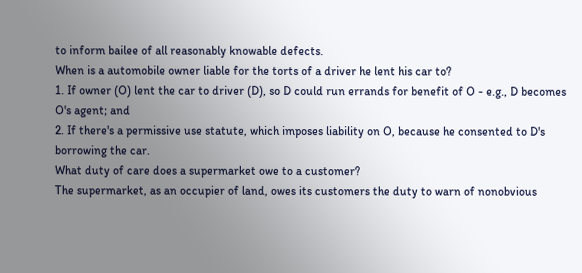to inform bailee of all reasonably knowable defects.
When is a automobile owner liable for the torts of a driver he lent his car to?
1. If owner (O) lent the car to driver (D), so D could run errands for benefit of O - e.g., D becomes O's agent; and
2. If there's a permissive use statute, which imposes liability on O, because he consented to D's borrowing the car.
What duty of care does a supermarket owe to a customer?
The supermarket, as an occupier of land, owes its customers the duty to warn of nonobvious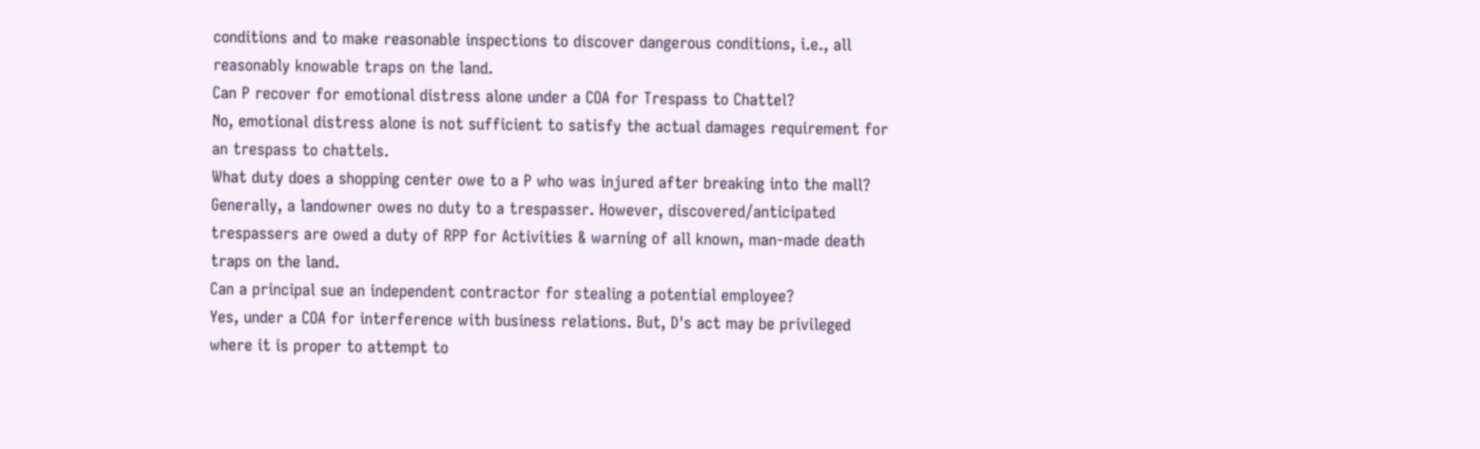conditions and to make reasonable inspections to discover dangerous conditions, i.e., all reasonably knowable traps on the land.
Can P recover for emotional distress alone under a COA for Trespass to Chattel?
No, emotional distress alone is not sufficient to satisfy the actual damages requirement for an trespass to chattels.
What duty does a shopping center owe to a P who was injured after breaking into the mall?
Generally, a landowner owes no duty to a trespasser. However, discovered/anticipated trespassers are owed a duty of RPP for Activities & warning of all known, man-made death traps on the land.
Can a principal sue an independent contractor for stealing a potential employee?
Yes, under a COA for interference with business relations. But, D's act may be privileged where it is proper to attempt to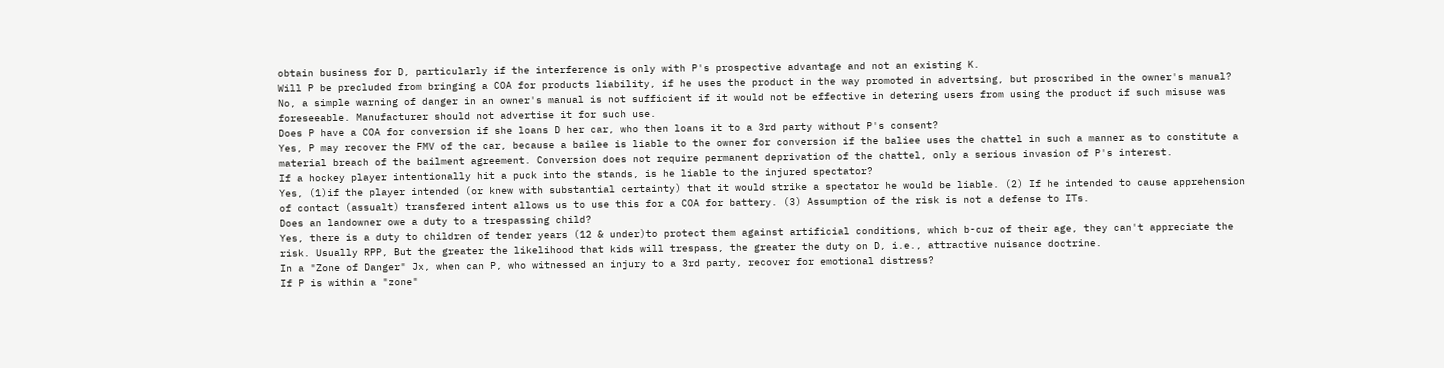obtain business for D, particularly if the interference is only with P's prospective advantage and not an existing K.
Will P be precluded from bringing a COA for products liability, if he uses the product in the way promoted in advertsing, but proscribed in the owner's manual?
No, a simple warning of danger in an owner's manual is not sufficient if it would not be effective in detering users from using the product if such misuse was foreseeable. Manufacturer should not advertise it for such use.
Does P have a COA for conversion if she loans D her car, who then loans it to a 3rd party without P's consent?
Yes, P may recover the FMV of the car, because a bailee is liable to the owner for conversion if the baliee uses the chattel in such a manner as to constitute a material breach of the bailment agreement. Conversion does not require permanent deprivation of the chattel, only a serious invasion of P's interest.
If a hockey player intentionally hit a puck into the stands, is he liable to the injured spectator?
Yes, (1)if the player intended (or knew with substantial certainty) that it would strike a spectator he would be liable. (2) If he intended to cause apprehension of contact (assualt) transfered intent allows us to use this for a COA for battery. (3) Assumption of the risk is not a defense to ITs.
Does an landowner owe a duty to a trespassing child?
Yes, there is a duty to children of tender years (12 & under)to protect them against artificial conditions, which b-cuz of their age, they can't appreciate the risk. Usually RPP, But the greater the likelihood that kids will trespass, the greater the duty on D, i.e., attractive nuisance doctrine.
In a "Zone of Danger" Jx, when can P, who witnessed an injury to a 3rd party, recover for emotional distress?
If P is within a "zone"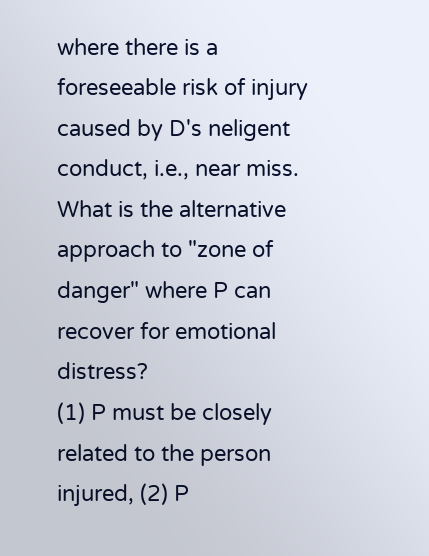where there is a foreseeable risk of injury caused by D's neligent conduct, i.e., near miss.
What is the alternative approach to "zone of danger" where P can recover for emotional distress?
(1) P must be closely related to the person injured, (2) P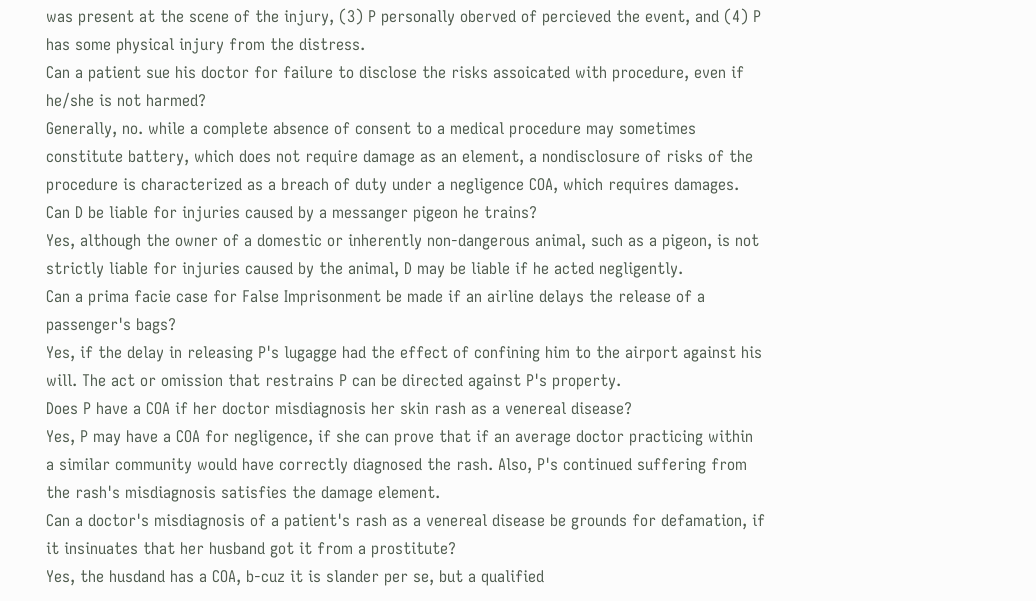was present at the scene of the injury, (3) P personally oberved of percieved the event, and (4) P has some physical injury from the distress.
Can a patient sue his doctor for failure to disclose the risks assoicated with procedure, even if he/she is not harmed?
Generally, no. while a complete absence of consent to a medical procedure may sometimes constitute battery, which does not require damage as an element, a nondisclosure of risks of the procedure is characterized as a breach of duty under a negligence COA, which requires damages.
Can D be liable for injuries caused by a messanger pigeon he trains?
Yes, although the owner of a domestic or inherently non-dangerous animal, such as a pigeon, is not strictly liable for injuries caused by the animal, D may be liable if he acted negligently.
Can a prima facie case for False Imprisonment be made if an airline delays the release of a passenger's bags?
Yes, if the delay in releasing P's lugagge had the effect of confining him to the airport against his will. The act or omission that restrains P can be directed against P's property.
Does P have a COA if her doctor misdiagnosis her skin rash as a venereal disease?
Yes, P may have a COA for negligence, if she can prove that if an average doctor practicing within a similar community would have correctly diagnosed the rash. Also, P's continued suffering from the rash's misdiagnosis satisfies the damage element.
Can a doctor's misdiagnosis of a patient's rash as a venereal disease be grounds for defamation, if it insinuates that her husband got it from a prostitute?
Yes, the husdand has a COA, b-cuz it is slander per se, but a qualified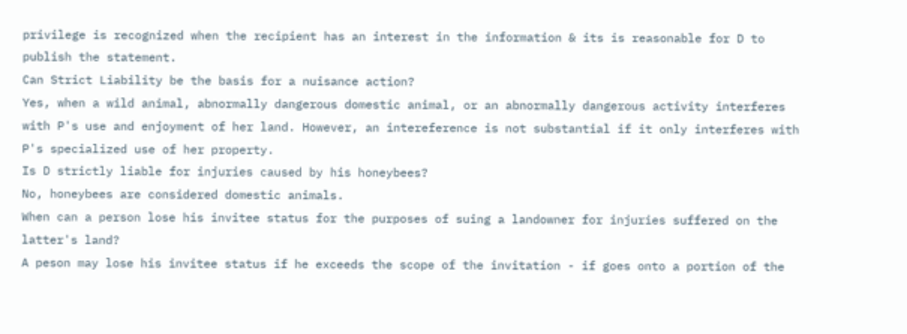privilege is recognized when the recipient has an interest in the information & its is reasonable for D to publish the statement.
Can Strict Liability be the basis for a nuisance action?
Yes, when a wild animal, abnormally dangerous domestic animal, or an abnormally dangerous activity interferes with P's use and enjoyment of her land. However, an intereference is not substantial if it only interferes with P's specialized use of her property.
Is D strictly liable for injuries caused by his honeybees?
No, honeybees are considered domestic animals.
When can a person lose his invitee status for the purposes of suing a landowner for injuries suffered on the latter's land?
A peson may lose his invitee status if he exceeds the scope of the invitation - if goes onto a portion of the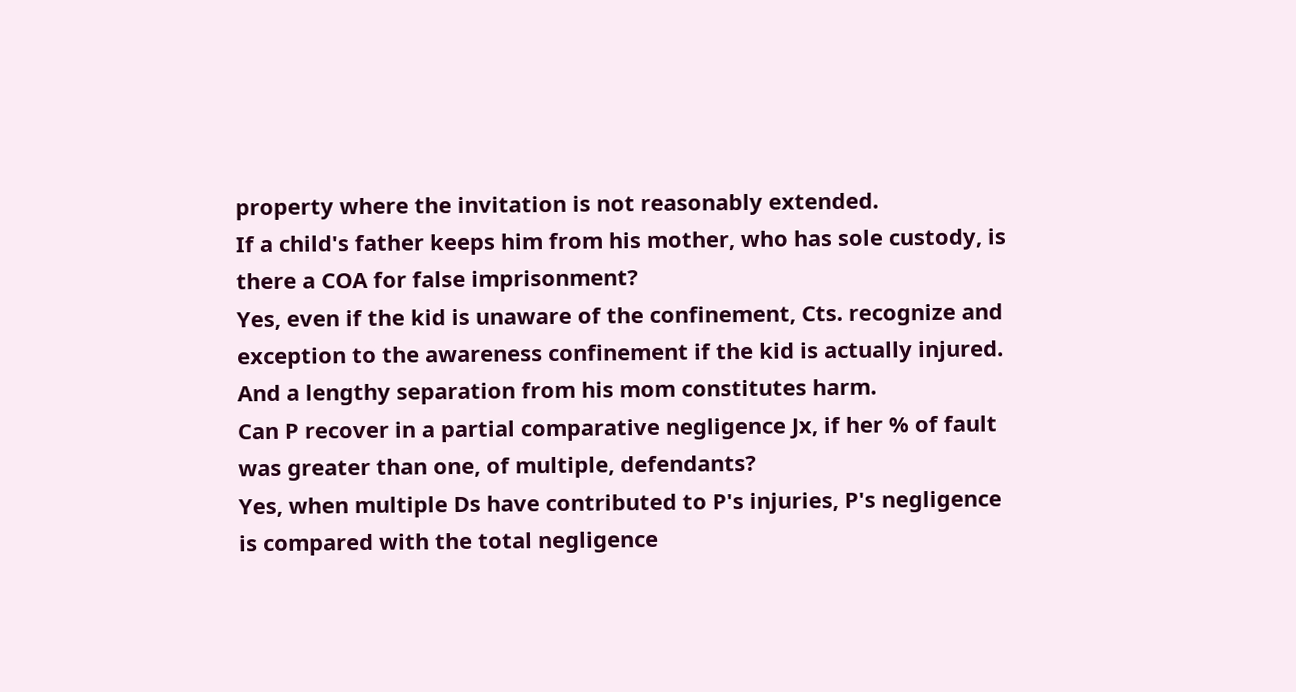property where the invitation is not reasonably extended.
If a child's father keeps him from his mother, who has sole custody, is there a COA for false imprisonment?
Yes, even if the kid is unaware of the confinement, Cts. recognize and exception to the awareness confinement if the kid is actually injured. And a lengthy separation from his mom constitutes harm.
Can P recover in a partial comparative negligence Jx, if her % of fault was greater than one, of multiple, defendants?
Yes, when multiple Ds have contributed to P's injuries, P's negligence is compared with the total negligence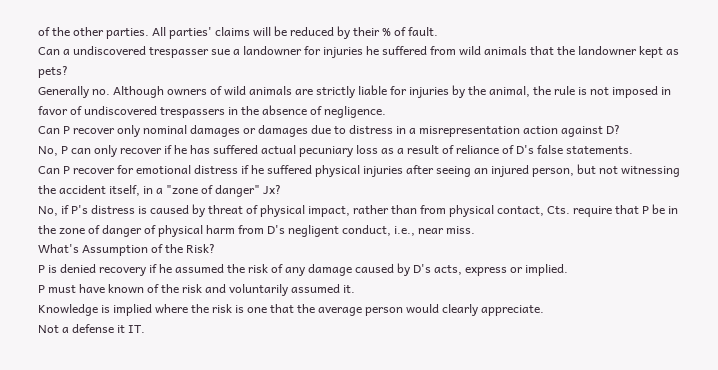of the other parties. All parties' claims will be reduced by their % of fault.
Can a undiscovered trespasser sue a landowner for injuries he suffered from wild animals that the landowner kept as pets?
Generally no. Although owners of wild animals are strictly liable for injuries by the animal, the rule is not imposed in favor of undiscovered trespassers in the absence of negligence.
Can P recover only nominal damages or damages due to distress in a misrepresentation action against D?
No, P can only recover if he has suffered actual pecuniary loss as a result of reliance of D's false statements.
Can P recover for emotional distress if he suffered physical injuries after seeing an injured person, but not witnessing the accident itself, in a "zone of danger" Jx?
No, if P's distress is caused by threat of physical impact, rather than from physical contact, Cts. require that P be in the zone of danger of physical harm from D's negligent conduct, i.e., near miss.
What's Assumption of the Risk?
P is denied recovery if he assumed the risk of any damage caused by D's acts, express or implied.
P must have known of the risk and voluntarily assumed it.
Knowledge is implied where the risk is one that the average person would clearly appreciate.
Not a defense it IT.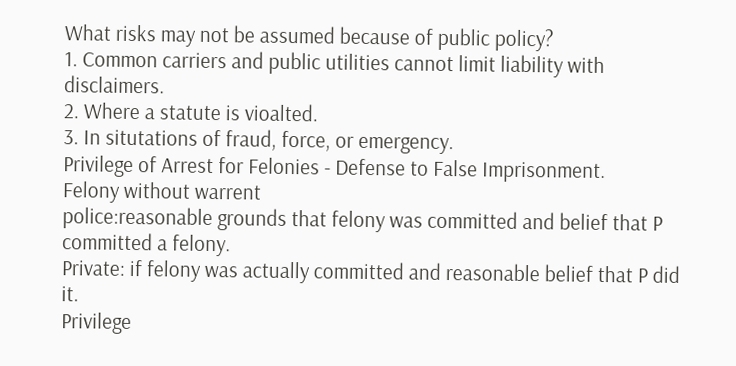What risks may not be assumed because of public policy?
1. Common carriers and public utilities cannot limit liability with disclaimers.
2. Where a statute is vioalted.
3. In situtations of fraud, force, or emergency.
Privilege of Arrest for Felonies - Defense to False Imprisonment.
Felony without warrent
police:reasonable grounds that felony was committed and belief that P committed a felony.
Private: if felony was actually committed and reasonable belief that P did it.
Privilege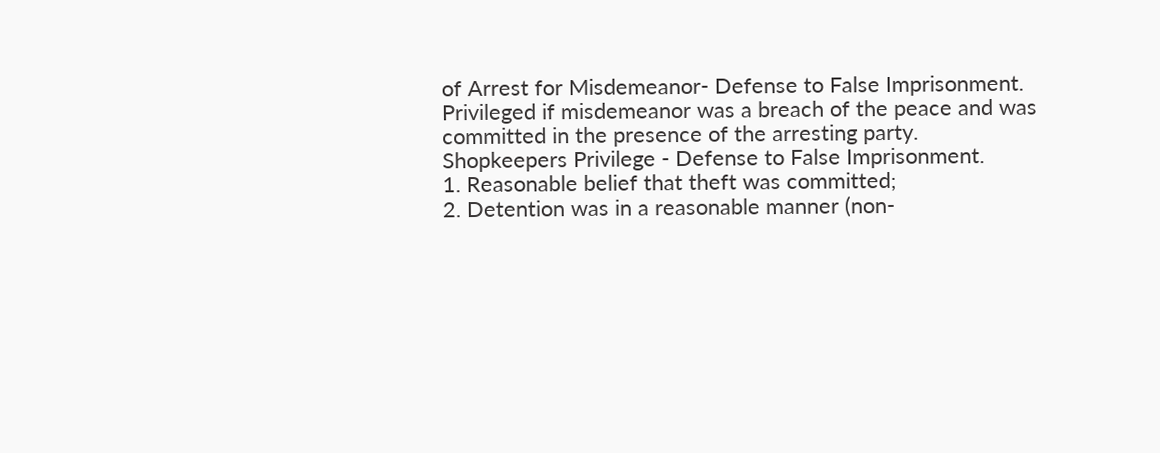of Arrest for Misdemeanor- Defense to False Imprisonment.
Privileged if misdemeanor was a breach of the peace and was committed in the presence of the arresting party.
Shopkeepers Privilege - Defense to False Imprisonment.
1. Reasonable belief that theft was committed;
2. Detention was in a reasonable manner (non-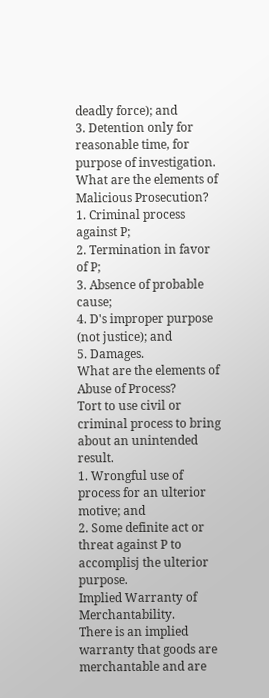deadly force); and
3. Detention only for reasonable time, for purpose of investigation.
What are the elements of Malicious Prosecution?
1. Criminal process against P;
2. Termination in favor of P;
3. Absence of probable cause;
4. D's improper purpose (not justice); and
5. Damages.
What are the elements of Abuse of Process?
Tort to use civil or criminal process to bring about an unintended result.
1. Wrongful use of process for an ulterior motive; and
2. Some definite act or threat against P to accomplisj the ulterior purpose.
Implied Warranty of Merchantability.
There is an implied warranty that goods are merchantable and are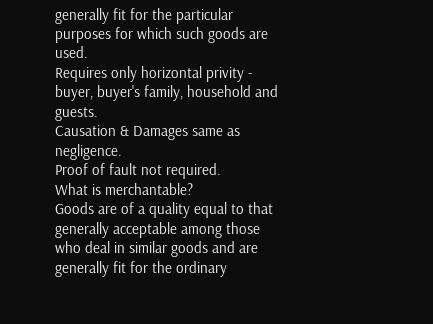generally fit for the particular purposes for which such goods are used.
Requires only horizontal privity - buyer, buyer's family, household and guests.
Causation & Damages same as negligence.
Proof of fault not required.
What is merchantable?
Goods are of a quality equal to that generally acceptable among those who deal in similar goods and are generally fit for the ordinary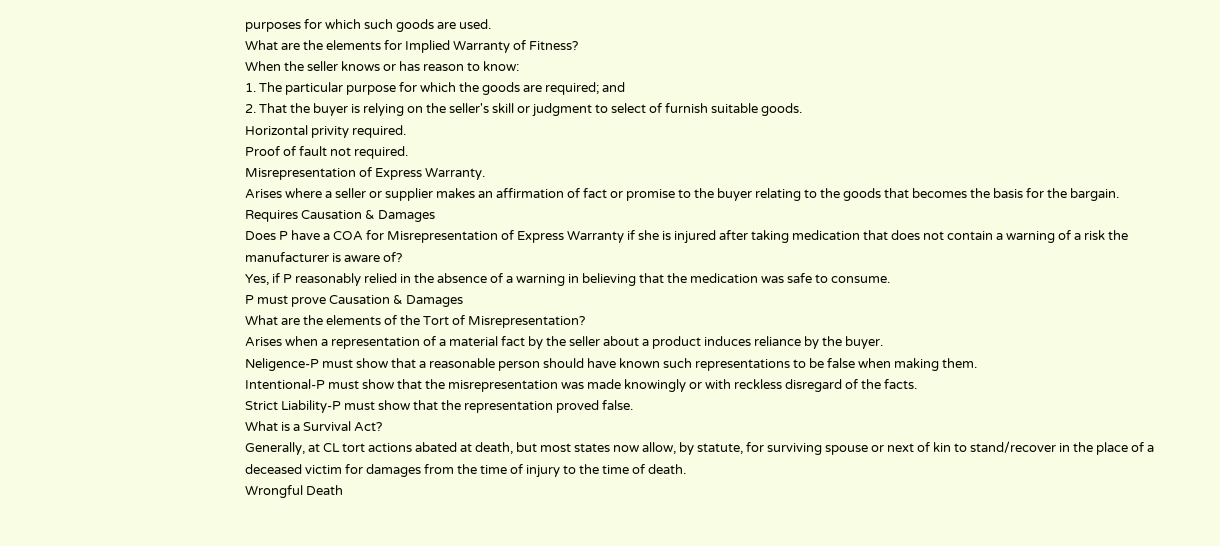purposes for which such goods are used.
What are the elements for Implied Warranty of Fitness?
When the seller knows or has reason to know:
1. The particular purpose for which the goods are required; and
2. That the buyer is relying on the seller's skill or judgment to select of furnish suitable goods.
Horizontal privity required.
Proof of fault not required.
Misrepresentation of Express Warranty.
Arises where a seller or supplier makes an affirmation of fact or promise to the buyer relating to the goods that becomes the basis for the bargain.
Requires Causation & Damages
Does P have a COA for Misrepresentation of Express Warranty if she is injured after taking medication that does not contain a warning of a risk the manufacturer is aware of?
Yes, if P reasonably relied in the absence of a warning in believing that the medication was safe to consume.
P must prove Causation & Damages
What are the elements of the Tort of Misrepresentation?
Arises when a representation of a material fact by the seller about a product induces reliance by the buyer.
Neligence-P must show that a reasonable person should have known such representations to be false when making them.
Intentional-P must show that the misrepresentation was made knowingly or with reckless disregard of the facts.
Strict Liability-P must show that the representation proved false.
What is a Survival Act?
Generally, at CL tort actions abated at death, but most states now allow, by statute, for surviving spouse or next of kin to stand/recover in the place of a deceased victim for damages from the time of injury to the time of death.
Wrongful Death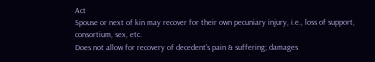Act
Spouse or next of kin may recover for their own pecuniary injury, i.e., loss of support, consortium, sex, etc.
Does not allow for recovery of decedent's pain & suffering; damages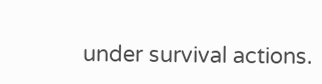under survival actions.